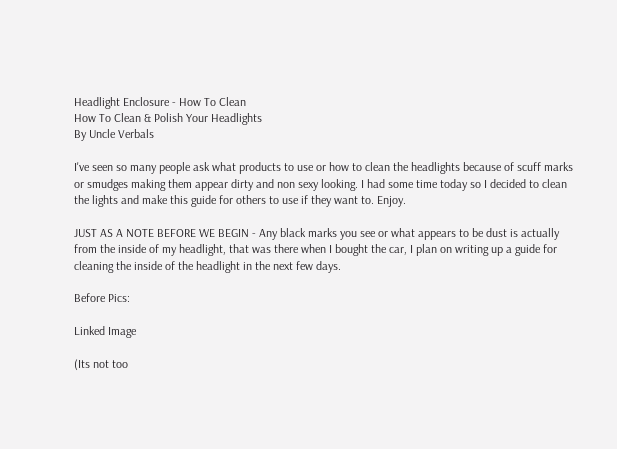Headlight Enclosure - How To Clean
How To Clean & Polish Your Headlights
By Uncle Verbals

I've seen so many people ask what products to use or how to clean the headlights because of scuff marks or smudges making them appear dirty and non sexy looking. I had some time today so I decided to clean the lights and make this guide for others to use if they want to. Enjoy.

JUST AS A NOTE BEFORE WE BEGIN - Any black marks you see or what appears to be dust is actually from the inside of my headlight, that was there when I bought the car, I plan on writing up a guide for cleaning the inside of the headlight in the next few days.

Before Pics:

Linked Image

(Its not too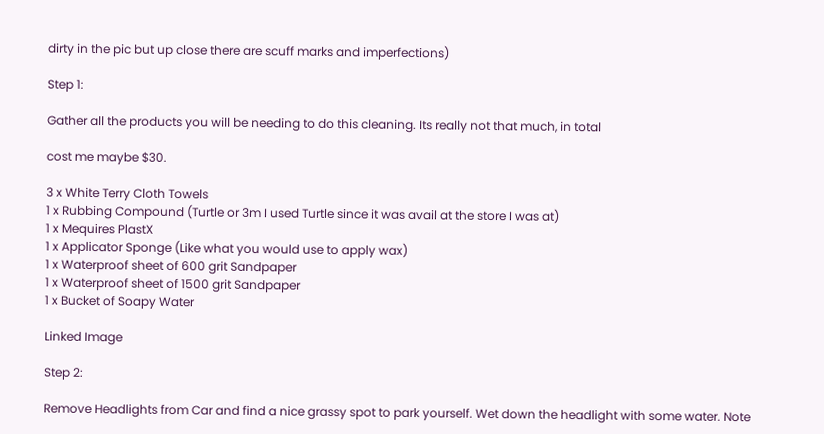dirty in the pic but up close there are scuff marks and imperfections)

Step 1:

Gather all the products you will be needing to do this cleaning. Its really not that much, in total

cost me maybe $30.

3 x White Terry Cloth Towels
1 x Rubbing Compound (Turtle or 3m I used Turtle since it was avail at the store I was at)
1 x Mequires PlastX
1 x Applicator Sponge (Like what you would use to apply wax)
1 x Waterproof sheet of 600 grit Sandpaper
1 x Waterproof sheet of 1500 grit Sandpaper
1 x Bucket of Soapy Water

Linked Image

Step 2:

Remove Headlights from Car and find a nice grassy spot to park yourself. Wet down the headlight with some water. Note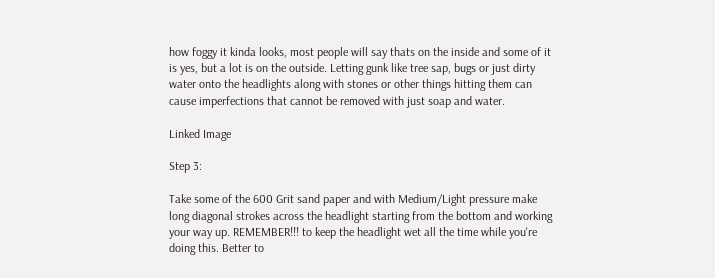how foggy it kinda looks, most people will say thats on the inside and some of it is yes, but a lot is on the outside. Letting gunk like tree sap, bugs or just dirty water onto the headlights along with stones or other things hitting them can cause imperfections that cannot be removed with just soap and water.

Linked Image

Step 3:

Take some of the 600 Grit sand paper and with Medium/Light pressure make long diagonal strokes across the headlight starting from the bottom and working your way up. REMEMBER!!! to keep the headlight wet all the time while you're doing this. Better to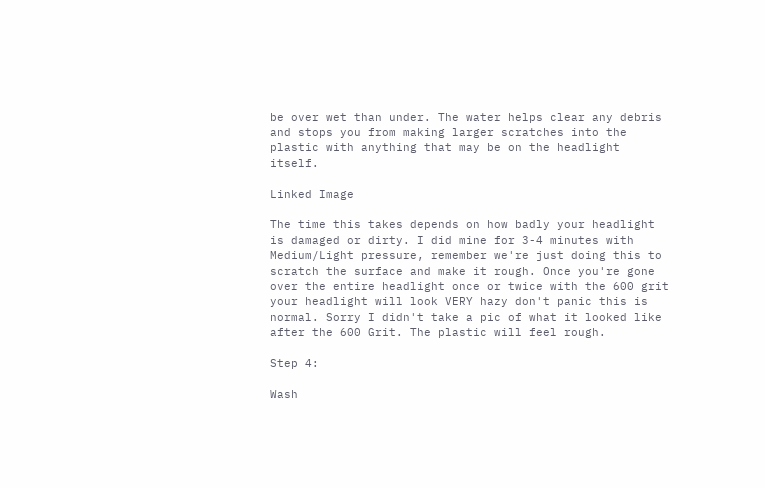be over wet than under. The water helps clear any debris and stops you from making larger scratches into the plastic with anything that may be on the headlight itself.

Linked Image

The time this takes depends on how badly your headlight is damaged or dirty. I did mine for 3-4 minutes with Medium/Light pressure, remember we're just doing this to scratch the surface and make it rough. Once you're gone over the entire headlight once or twice with the 600 grit your headlight will look VERY hazy don't panic this is normal. Sorry I didn't take a pic of what it looked like after the 600 Grit. The plastic will feel rough.

Step 4:

Wash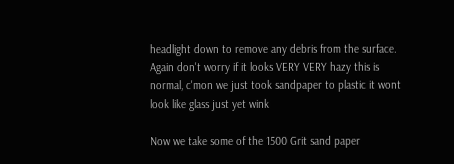headlight down to remove any debris from the surface. Again don't worry if it looks VERY VERY hazy this is normal, c'mon we just took sandpaper to plastic it wont look like glass just yet wink

Now we take some of the 1500 Grit sand paper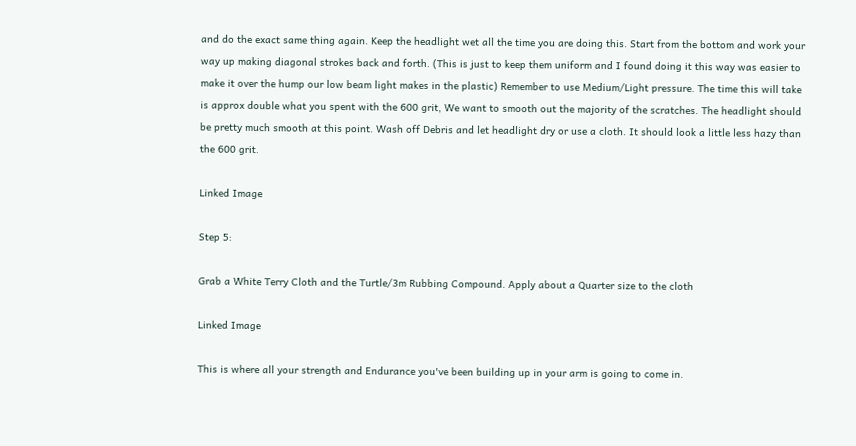and do the exact same thing again. Keep the headlight wet all the time you are doing this. Start from the bottom and work your way up making diagonal strokes back and forth. (This is just to keep them uniform and I found doing it this way was easier to make it over the hump our low beam light makes in the plastic) Remember to use Medium/Light pressure. The time this will take is approx double what you spent with the 600 grit, We want to smooth out the majority of the scratches. The headlight should be pretty much smooth at this point. Wash off Debris and let headlight dry or use a cloth. It should look a little less hazy than the 600 grit.

Linked Image

Step 5:

Grab a White Terry Cloth and the Turtle/3m Rubbing Compound. Apply about a Quarter size to the cloth

Linked Image

This is where all your strength and Endurance you've been building up in your arm is going to come in.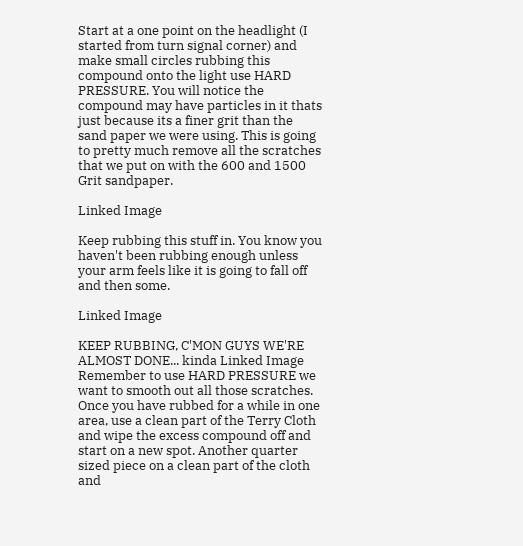Start at a one point on the headlight (I started from turn signal corner) and make small circles rubbing this compound onto the light use HARD PRESSURE. You will notice the compound may have particles in it thats just because its a finer grit than the sand paper we were using. This is going to pretty much remove all the scratches that we put on with the 600 and 1500 Grit sandpaper.

Linked Image

Keep rubbing this stuff in. You know you haven't been rubbing enough unless your arm feels like it is going to fall off and then some.

Linked Image

KEEP RUBBING, C'MON GUYS WE'RE ALMOST DONE... kinda Linked Image Remember to use HARD PRESSURE we want to smooth out all those scratches. Once you have rubbed for a while in one area, use a clean part of the Terry Cloth and wipe the excess compound off and start on a new spot. Another quarter sized piece on a clean part of the cloth and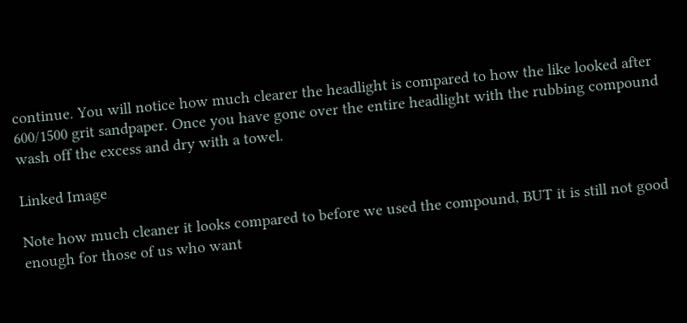continue. You will notice how much clearer the headlight is compared to how the like looked after 600/1500 grit sandpaper. Once you have gone over the entire headlight with the rubbing compound wash off the excess and dry with a towel.

Linked Image

Note how much cleaner it looks compared to before we used the compound, BUT it is still not good enough for those of us who want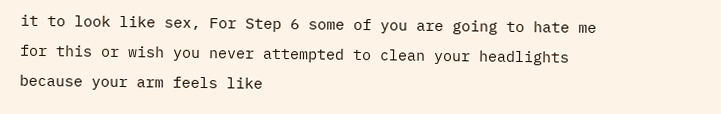it to look like sex, For Step 6 some of you are going to hate me for this or wish you never attempted to clean your headlights because your arm feels like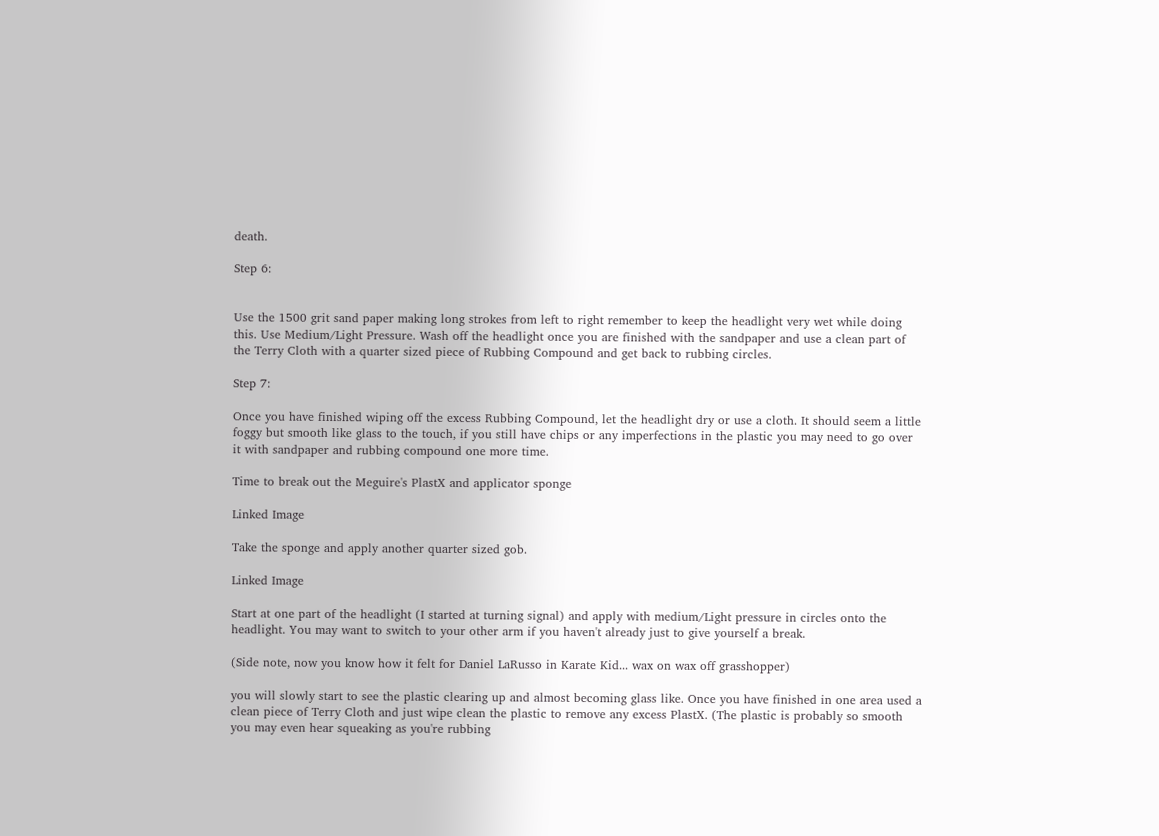death.

Step 6:


Use the 1500 grit sand paper making long strokes from left to right remember to keep the headlight very wet while doing this. Use Medium/Light Pressure. Wash off the headlight once you are finished with the sandpaper and use a clean part of the Terry Cloth with a quarter sized piece of Rubbing Compound and get back to rubbing circles.

Step 7:

Once you have finished wiping off the excess Rubbing Compound, let the headlight dry or use a cloth. It should seem a little foggy but smooth like glass to the touch, if you still have chips or any imperfections in the plastic you may need to go over it with sandpaper and rubbing compound one more time.

Time to break out the Meguire's PlastX and applicator sponge

Linked Image

Take the sponge and apply another quarter sized gob.

Linked Image

Start at one part of the headlight (I started at turning signal) and apply with medium/Light pressure in circles onto the headlight. You may want to switch to your other arm if you haven't already just to give yourself a break.

(Side note, now you know how it felt for Daniel LaRusso in Karate Kid... wax on wax off grasshopper)

you will slowly start to see the plastic clearing up and almost becoming glass like. Once you have finished in one area used a clean piece of Terry Cloth and just wipe clean the plastic to remove any excess PlastX. (The plastic is probably so smooth you may even hear squeaking as you're rubbing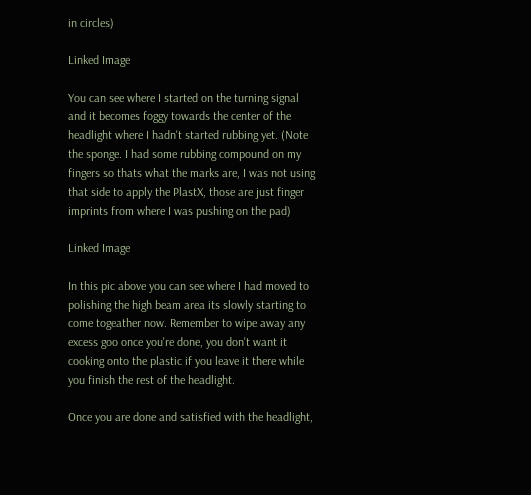in circles)

Linked Image

You can see where I started on the turning signal and it becomes foggy towards the center of the headlight where I hadn't started rubbing yet. (Note the sponge. I had some rubbing compound on my fingers so thats what the marks are, I was not using that side to apply the PlastX, those are just finger imprints from where I was pushing on the pad)

Linked Image

In this pic above you can see where I had moved to polishing the high beam area its slowly starting to come togeather now. Remember to wipe away any excess goo once you're done, you don't want it cooking onto the plastic if you leave it there while you finish the rest of the headlight.

Once you are done and satisfied with the headlight,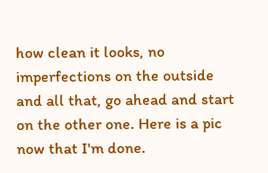how clean it looks, no imperfections on the outside and all that, go ahead and start on the other one. Here is a pic now that I'm done.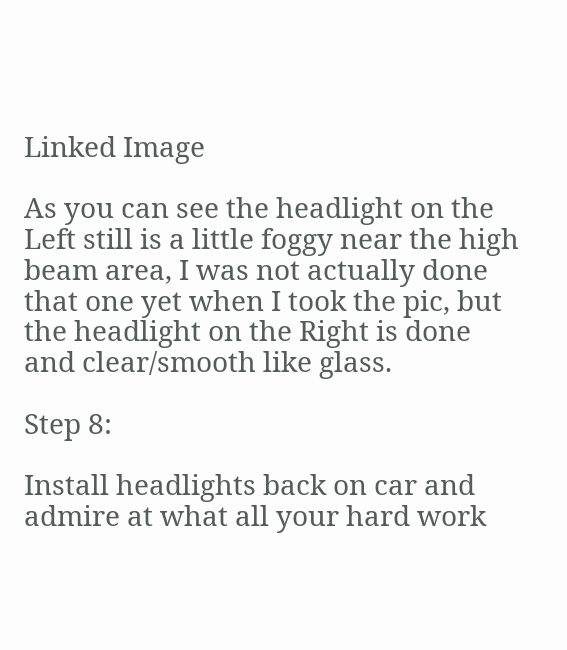Linked Image

As you can see the headlight on the Left still is a little foggy near the high beam area, I was not actually done that one yet when I took the pic, but the headlight on the Right is done and clear/smooth like glass.

Step 8:

Install headlights back on car and admire at what all your hard work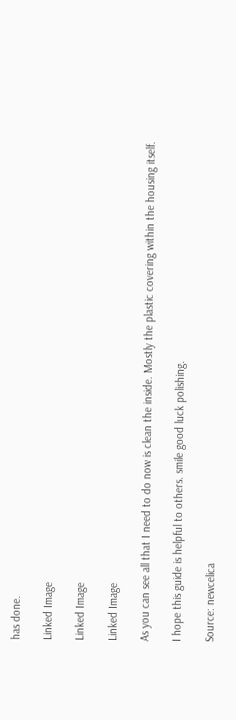has done.

Linked Image

Linked Image

Linked Image

As you can see all that I need to do now is clean the inside. Mostly the plastic covering within the housing itself.

I hope this guide is helpful to others. smile good luck polishing.

Source: newcelica